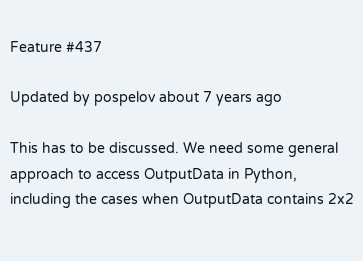Feature #437

Updated by pospelov about 7 years ago

This has to be discussed. We need some general approach to access OutputData in Python,
including the cases when OutputData contains 2x2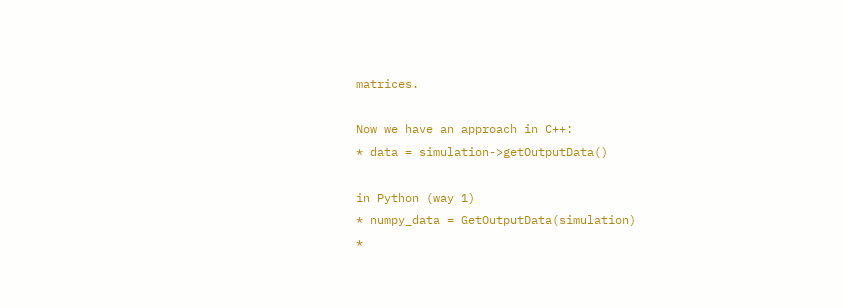matrices.

Now we have an approach in C++:
* data = simulation->getOutputData()

in Python (way 1)
* numpy_data = GetOutputData(simulation)
*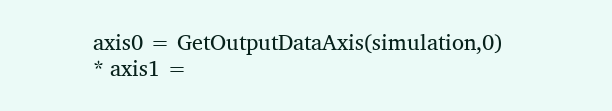axis0 = GetOutputDataAxis(simulation,0)
* axis1 =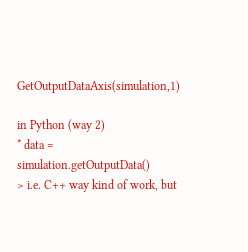GetOutputDataAxis(simulation,1)

in Python (way 2)
* data = simulation.getOutputData()
> i.e. C++ way kind of work, but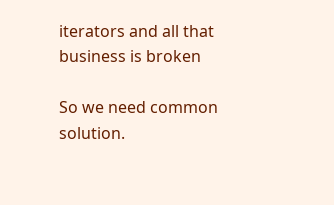iterators and all that business is broken

So we need common solution.